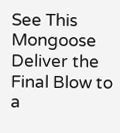See This Mongoose Deliver the Final Blow to a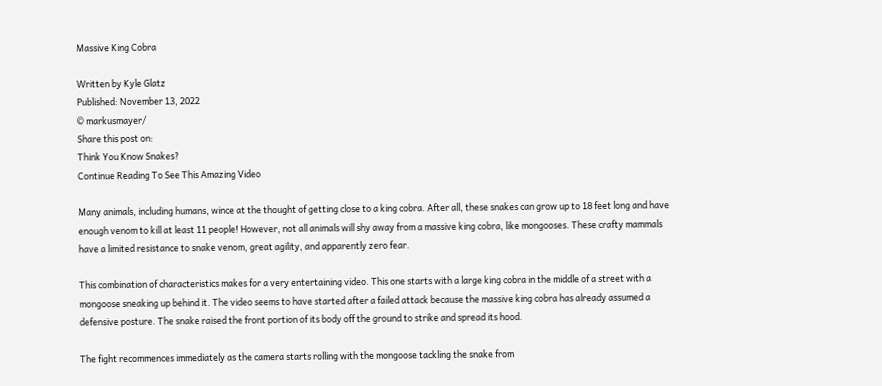Massive King Cobra

Written by Kyle Glatz
Published: November 13, 2022
© markusmayer/
Share this post on:
Think You Know Snakes?
Continue Reading To See This Amazing Video

Many animals, including humans, wince at the thought of getting close to a king cobra. After all, these snakes can grow up to 18 feet long and have enough venom to kill at least 11 people! However, not all animals will shy away from a massive king cobra, like mongooses. These crafty mammals have a limited resistance to snake venom, great agility, and apparently zero fear.

This combination of characteristics makes for a very entertaining video. This one starts with a large king cobra in the middle of a street with a mongoose sneaking up behind it. The video seems to have started after a failed attack because the massive king cobra has already assumed a defensive posture. The snake raised the front portion of its body off the ground to strike and spread its hood.

The fight recommences immediately as the camera starts rolling with the mongoose tackling the snake from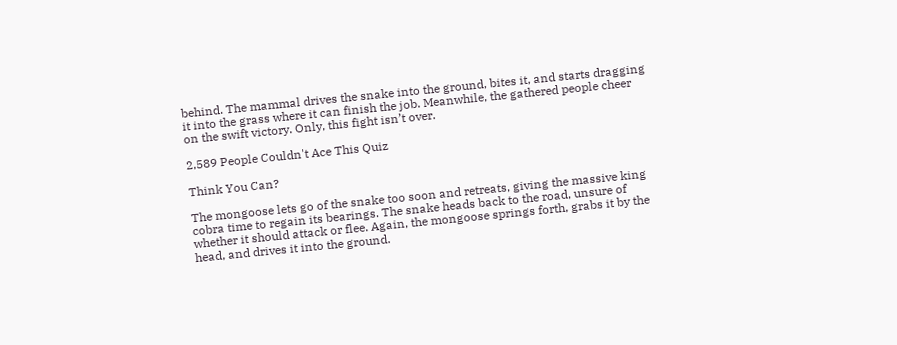behind. The mammal drives the snake into the ground, bites it, and starts dragging it into the grass where it can finish the job. Meanwhile, the gathered people cheer on the swift victory. Only, this fight isn’t over.

2,589 People Couldn't Ace This Quiz

Think You Can?

The mongoose lets go of the snake too soon and retreats, giving the massive king cobra time to regain its bearings. The snake heads back to the road, unsure of whether it should attack or flee. Again, the mongoose springs forth, grabs it by the head, and drives it into the ground.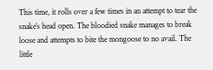This time, it rolls over a few times in an attempt to tear the snake’s head open. The bloodied snake manages to break loose and attempts to bite the mongoose to no avail. The little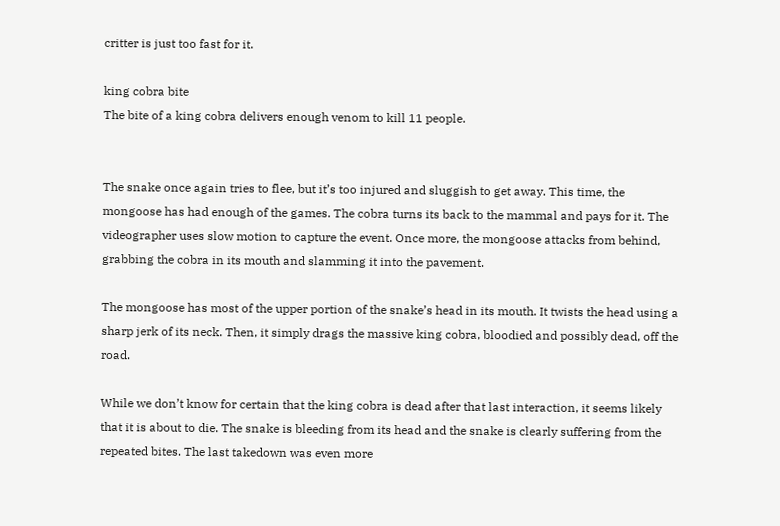critter is just too fast for it.

king cobra bite
The bite of a king cobra delivers enough venom to kill 11 people.


The snake once again tries to flee, but it’s too injured and sluggish to get away. This time, the mongoose has had enough of the games. The cobra turns its back to the mammal and pays for it. The videographer uses slow motion to capture the event. Once more, the mongoose attacks from behind, grabbing the cobra in its mouth and slamming it into the pavement.

The mongoose has most of the upper portion of the snake’s head in its mouth. It twists the head using a sharp jerk of its neck. Then, it simply drags the massive king cobra, bloodied and possibly dead, off the road.

While we don’t know for certain that the king cobra is dead after that last interaction, it seems likely that it is about to die. The snake is bleeding from its head and the snake is clearly suffering from the repeated bites. The last takedown was even more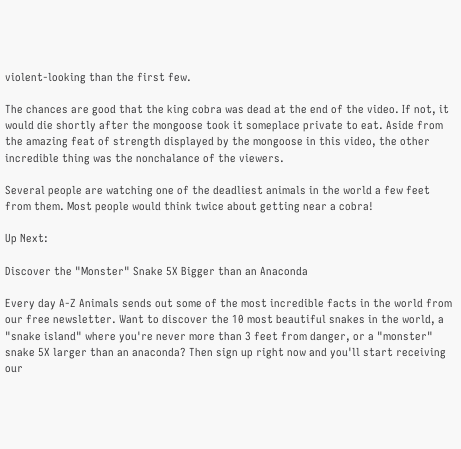violent-looking than the first few.

The chances are good that the king cobra was dead at the end of the video. If not, it would die shortly after the mongoose took it someplace private to eat. Aside from the amazing feat of strength displayed by the mongoose in this video, the other incredible thing was the nonchalance of the viewers.

Several people are watching one of the deadliest animals in the world a few feet from them. Most people would think twice about getting near a cobra!

Up Next:

Discover the "Monster" Snake 5X Bigger than an Anaconda

Every day A-Z Animals sends out some of the most incredible facts in the world from our free newsletter. Want to discover the 10 most beautiful snakes in the world, a "snake island" where you're never more than 3 feet from danger, or a "monster" snake 5X larger than an anaconda? Then sign up right now and you'll start receiving our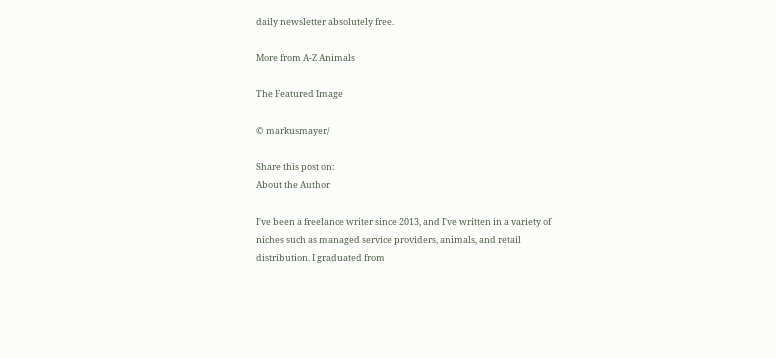daily newsletter absolutely free.

More from A-Z Animals

The Featured Image

© markusmayer/

Share this post on:
About the Author

I've been a freelance writer since 2013, and I've written in a variety of niches such as managed service providers, animals, and retail distribution. I graduated from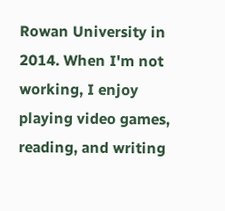Rowan University in 2014. When I'm not working, I enjoy playing video games, reading, and writing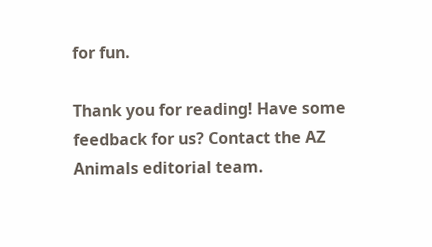for fun.

Thank you for reading! Have some feedback for us? Contact the AZ Animals editorial team.